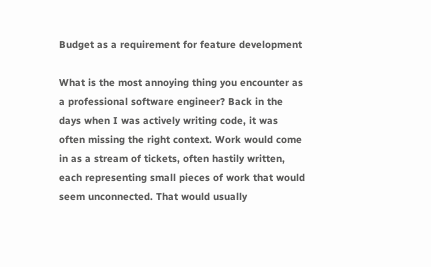Budget as a requirement for feature development

What is the most annoying thing you encounter as a professional software engineer? Back in the days when I was actively writing code, it was often missing the right context. Work would come in as a stream of tickets, often hastily written, each representing small pieces of work that would seem unconnected. That would usually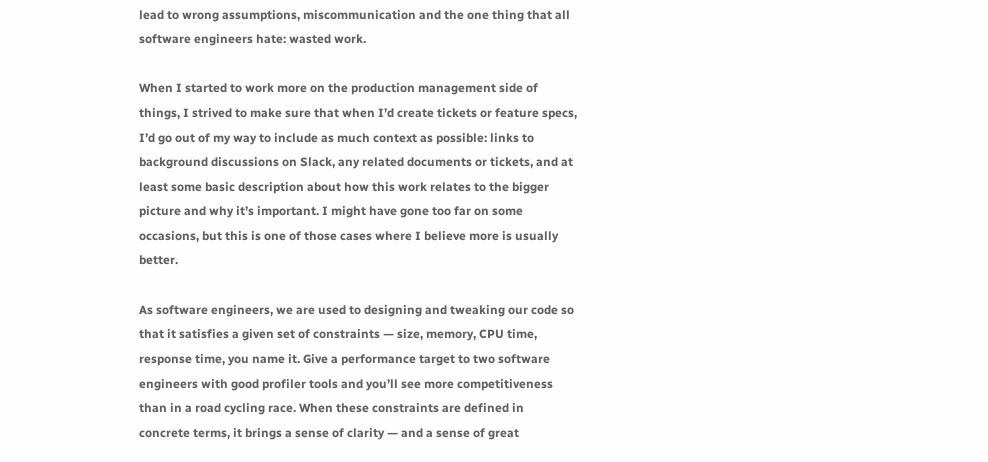lead to wrong assumptions, miscommunication and the one thing that all software engineers hate: wasted work.

When I started to work more on the production management side of things, I strived to make sure that when I’d create tickets or feature specs, I’d go out of my way to include as much context as possible: links to background discussions on Slack, any related documents or tickets, and at least some basic description about how this work relates to the bigger picture and why it’s important. I might have gone too far on some occasions, but this is one of those cases where I believe more is usually better.

As software engineers, we are used to designing and tweaking our code so that it satisfies a given set of constraints — size, memory, CPU time, response time, you name it. Give a performance target to two software engineers with good profiler tools and you’ll see more competitiveness than in a road cycling race. When these constraints are defined in concrete terms, it brings a sense of clarity — and a sense of great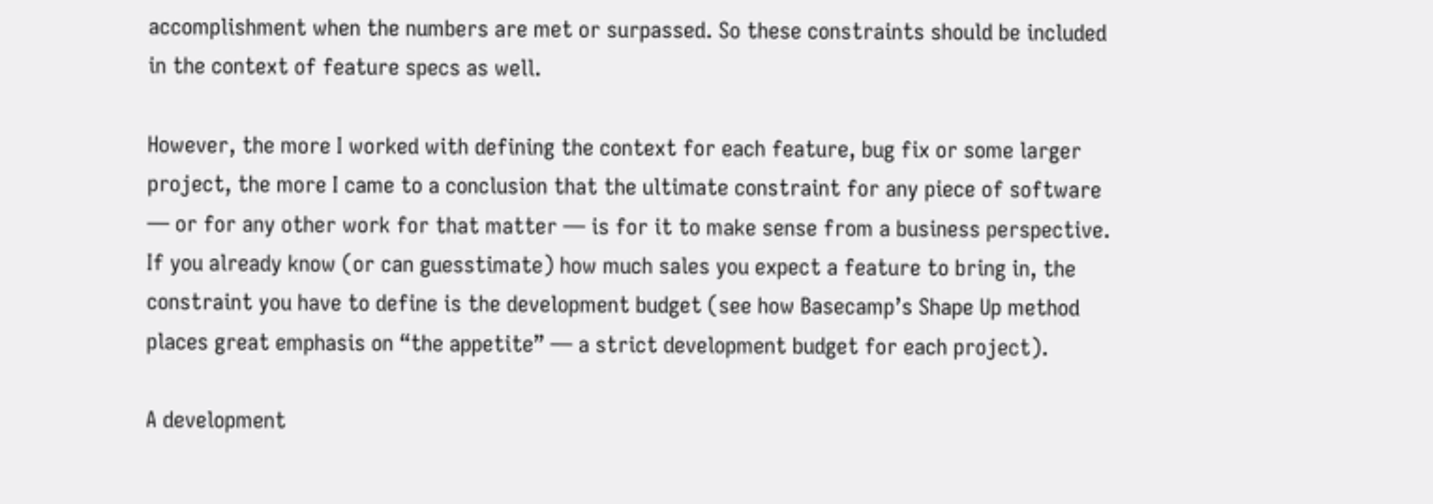accomplishment when the numbers are met or surpassed. So these constraints should be included in the context of feature specs as well.

However, the more I worked with defining the context for each feature, bug fix or some larger project, the more I came to a conclusion that the ultimate constraint for any piece of software — or for any other work for that matter — is for it to make sense from a business perspective. If you already know (or can guesstimate) how much sales you expect a feature to bring in, the constraint you have to define is the development budget (see how Basecamp’s Shape Up method places great emphasis on “the appetite” — a strict development budget for each project).

A development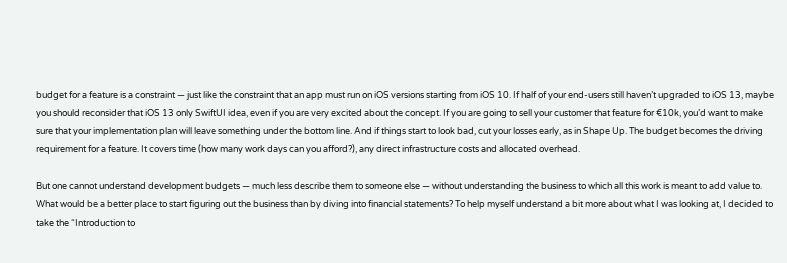budget for a feature is a constraint — just like the constraint that an app must run on iOS versions starting from iOS 10. If half of your end-users still haven’t upgraded to iOS 13, maybe you should reconsider that iOS 13 only SwiftUI idea, even if you are very excited about the concept. If you are going to sell your customer that feature for €10k, you’d want to make sure that your implementation plan will leave something under the bottom line. And if things start to look bad, cut your losses early, as in Shape Up. The budget becomes the driving requirement for a feature. It covers time (how many work days can you afford?), any direct infrastructure costs and allocated overhead.

But one cannot understand development budgets — much less describe them to someone else — without understanding the business to which all this work is meant to add value to. What would be a better place to start figuring out the business than by diving into financial statements? To help myself understand a bit more about what I was looking at, I decided to take the “Introduction to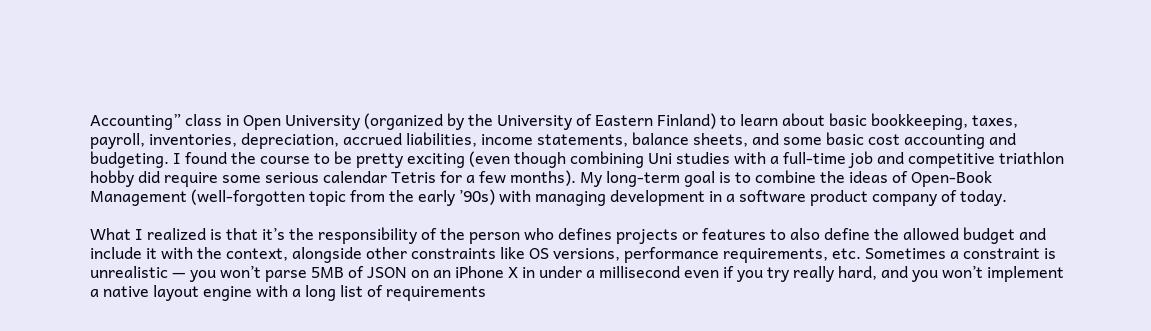Accounting” class in Open University (organized by the University of Eastern Finland) to learn about basic bookkeeping, taxes, payroll, inventories, depreciation, accrued liabilities, income statements, balance sheets, and some basic cost accounting and budgeting. I found the course to be pretty exciting (even though combining Uni studies with a full-time job and competitive triathlon hobby did require some serious calendar Tetris for a few months). My long-term goal is to combine the ideas of Open-Book Management (well-forgotten topic from the early ’90s) with managing development in a software product company of today.

What I realized is that it’s the responsibility of the person who defines projects or features to also define the allowed budget and include it with the context, alongside other constraints like OS versions, performance requirements, etc. Sometimes a constraint is unrealistic — you won’t parse 5MB of JSON on an iPhone X in under a millisecond even if you try really hard, and you won’t implement a native layout engine with a long list of requirements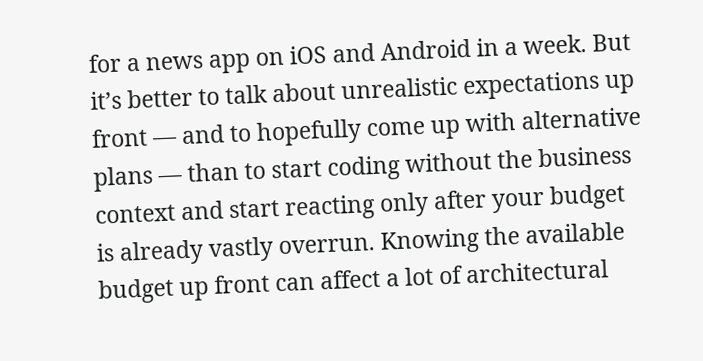for a news app on iOS and Android in a week. But it’s better to talk about unrealistic expectations up front — and to hopefully come up with alternative plans — than to start coding without the business context and start reacting only after your budget is already vastly overrun. Knowing the available budget up front can affect a lot of architectural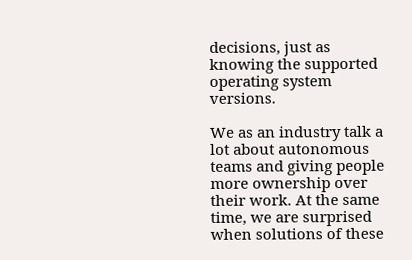decisions, just as knowing the supported operating system versions.

We as an industry talk a lot about autonomous teams and giving people more ownership over their work. At the same time, we are surprised when solutions of these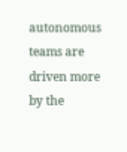autonomous teams are driven more by the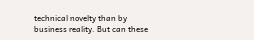technical novelty than by business reality. But can these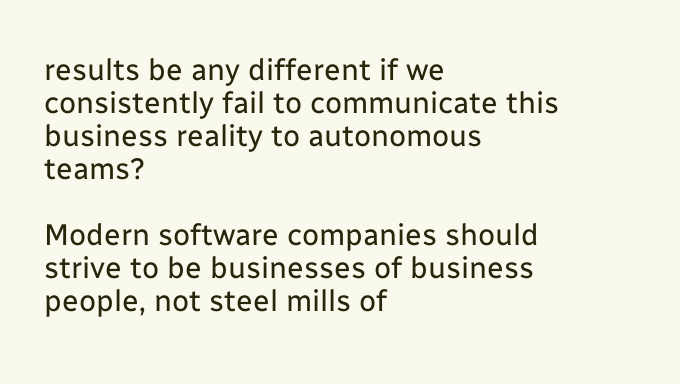results be any different if we consistently fail to communicate this business reality to autonomous teams?

Modern software companies should strive to be businesses of business people, not steel mills of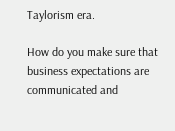Taylorism era.

How do you make sure that business expectations are communicated and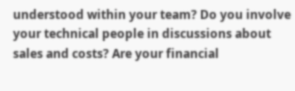understood within your team? Do you involve your technical people in discussions about sales and costs? Are your financial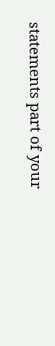statements part of your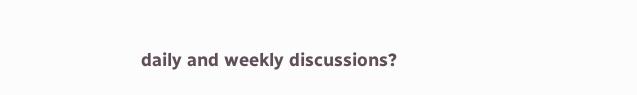daily and weekly discussions?